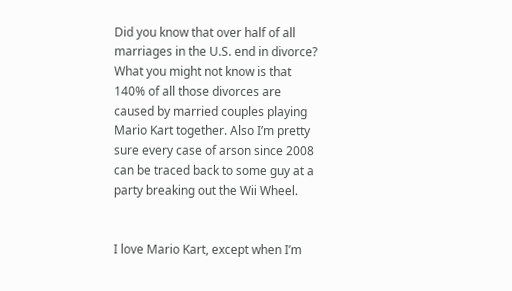Did you know that over half of all marriages in the U.S. end in divorce? What you might not know is that 140% of all those divorces are caused by married couples playing Mario Kart together. Also I’m pretty sure every case of arson since 2008 can be traced back to some guy at a party breaking out the Wii Wheel.


I love Mario Kart, except when I’m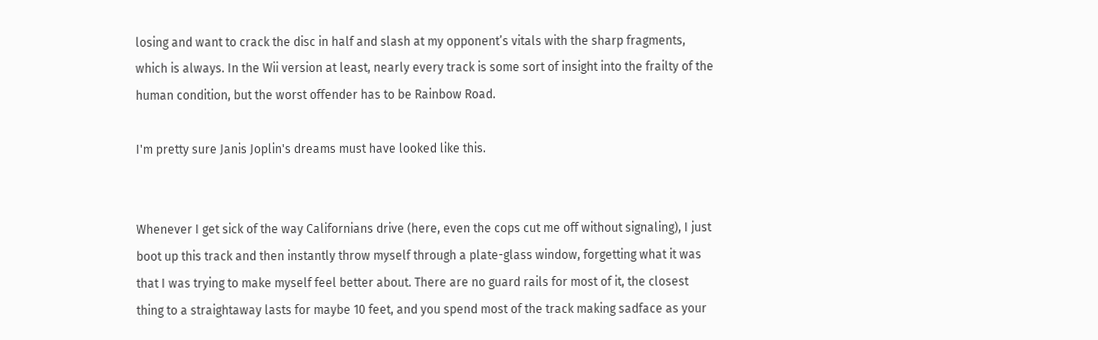losing and want to crack the disc in half and slash at my opponent’s vitals with the sharp fragments, which is always. In the Wii version at least, nearly every track is some sort of insight into the frailty of the human condition, but the worst offender has to be Rainbow Road.

I'm pretty sure Janis Joplin's dreams must have looked like this.


Whenever I get sick of the way Californians drive (here, even the cops cut me off without signaling), I just boot up this track and then instantly throw myself through a plate-glass window, forgetting what it was that I was trying to make myself feel better about. There are no guard rails for most of it, the closest thing to a straightaway lasts for maybe 10 feet, and you spend most of the track making sadface as your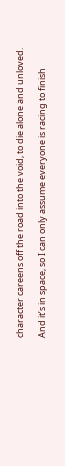character careens off the road into the void, to die alone and unloved.

And it’s in space, so I can only assume everyone is racing to finish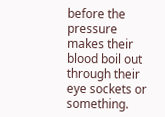before the pressure makes their blood boil out through their eye sockets or something.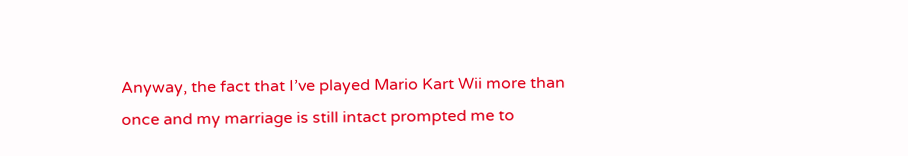Anyway, the fact that I’ve played Mario Kart Wii more than once and my marriage is still intact prompted me to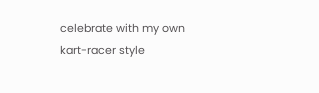celebrate with my own kart-racer style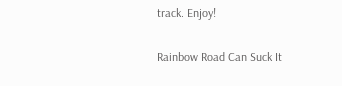track. Enjoy!

Rainbow Road Can Suck It